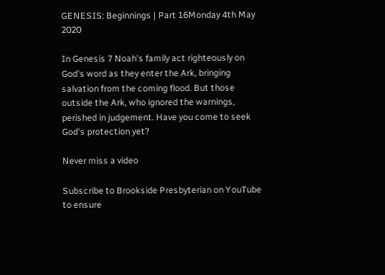GENESIS: Beginnings | Part 16Monday 4th May 2020

In Genesis 7 Noah's family act righteously on God's word as they enter the Ark, bringing salvation from the coming flood. But those outside the Ark, who ignored the warnings, perished in judgement. Have you come to seek God's protection yet?

Never miss a video

Subscribe to Brookside Presbyterian on YouTube
to ensure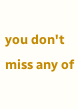you don't miss any of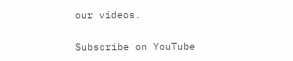our videos.

Subscribe on YouTube